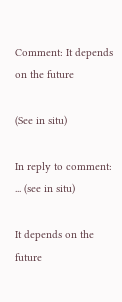Comment: It depends on the future

(See in situ)

In reply to comment: ... (see in situ)

It depends on the future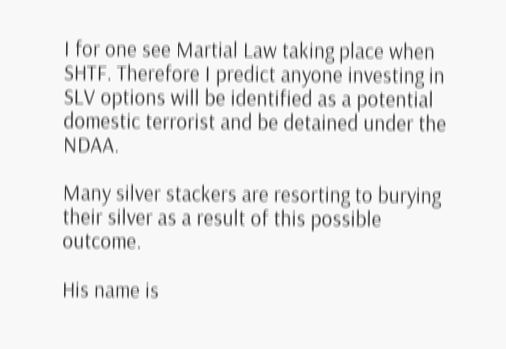I for one see Martial Law taking place when SHTF. Therefore I predict anyone investing in SLV options will be identified as a potential domestic terrorist and be detained under the NDAA.

Many silver stackers are resorting to burying their silver as a result of this possible outcome.

His name is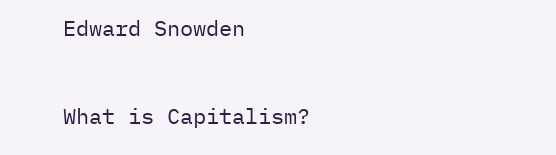Edward Snowden

What is Capitalism?